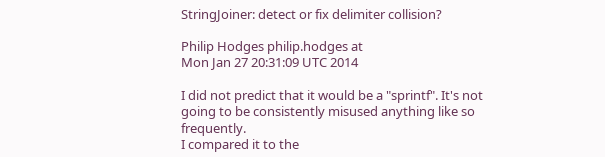StringJoiner: detect or fix delimiter collision?

Philip Hodges philip.hodges at
Mon Jan 27 20:31:09 UTC 2014

I did not predict that it would be a "sprintf". It's not going to be consistently misused anything like so frequently.
I compared it to the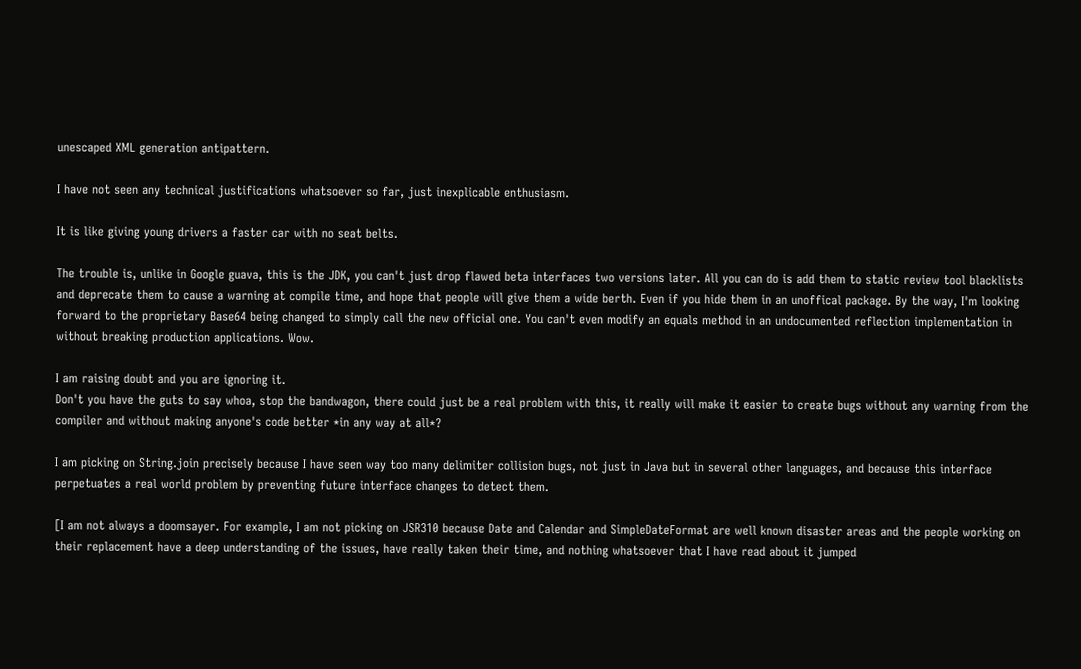unescaped XML generation antipattern.

I have not seen any technical justifications whatsoever so far, just inexplicable enthusiasm.

It is like giving young drivers a faster car with no seat belts.

The trouble is, unlike in Google guava, this is the JDK, you can't just drop flawed beta interfaces two versions later. All you can do is add them to static review tool blacklists and deprecate them to cause a warning at compile time, and hope that people will give them a wide berth. Even if you hide them in an unoffical package. By the way, I'm looking forward to the proprietary Base64 being changed to simply call the new official one. You can't even modify an equals method in an undocumented reflection implementation in without breaking production applications. Wow.

I am raising doubt and you are ignoring it.
Don't you have the guts to say whoa, stop the bandwagon, there could just be a real problem with this, it really will make it easier to create bugs without any warning from the compiler and without making anyone's code better *in any way at all*?

I am picking on String.join precisely because I have seen way too many delimiter collision bugs, not just in Java but in several other languages, and because this interface perpetuates a real world problem by preventing future interface changes to detect them.

[I am not always a doomsayer. For example, I am not picking on JSR310 because Date and Calendar and SimpleDateFormat are well known disaster areas and the people working on their replacement have a deep understanding of the issues, have really taken their time, and nothing whatsoever that I have read about it jumped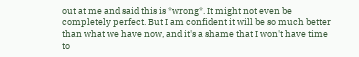out at me and said this is *wrong*. It might not even be completely perfect. But I am confident it will be so much better than what we have now, and it's a shame that I won't have time to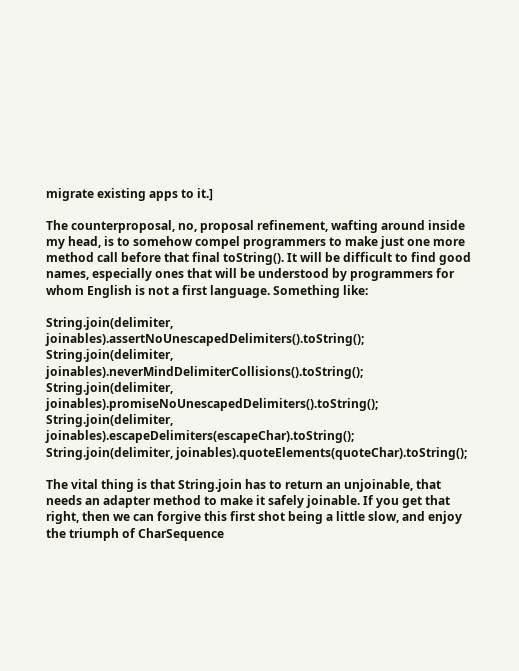migrate existing apps to it.]

The counterproposal, no, proposal refinement, wafting around inside my head, is to somehow compel programmers to make just one more method call before that final toString(). It will be difficult to find good names, especially ones that will be understood by programmers for whom English is not a first language. Something like:

String.join(delimiter, joinables).assertNoUnescapedDelimiters().toString();
String.join(delimiter, joinables).neverMindDelimiterCollisions().toString();
String.join(delimiter, joinables).promiseNoUnescapedDelimiters().toString();
String.join(delimiter, joinables).escapeDelimiters(escapeChar).toString();
String.join(delimiter, joinables).quoteElements(quoteChar).toString();

The vital thing is that String.join has to return an unjoinable, that needs an adapter method to make it safely joinable. If you get that right, then we can forgive this first shot being a little slow, and enjoy the triumph of CharSequence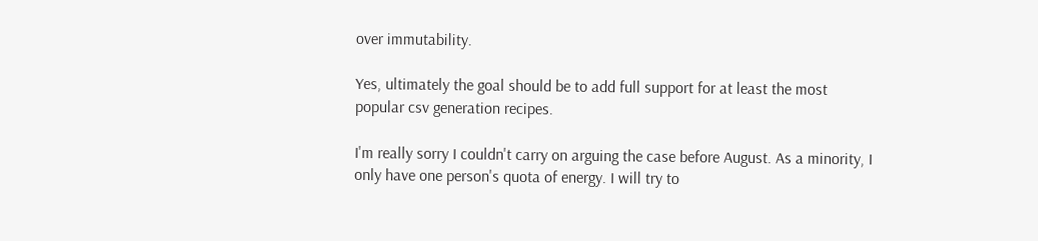over immutability.

Yes, ultimately the goal should be to add full support for at least the most popular csv generation recipes.

I'm really sorry I couldn't carry on arguing the case before August. As a minority, I only have one person's quota of energy. I will try to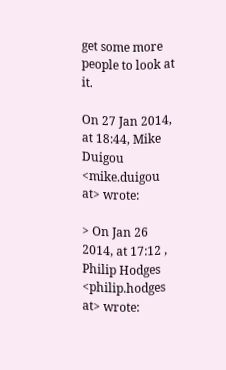get some more people to look at it.

On 27 Jan 2014, at 18:44, Mike Duigou <mike.duigou at> wrote:

> On Jan 26 2014, at 17:12 , Philip Hodges <philip.hodges at> wrote: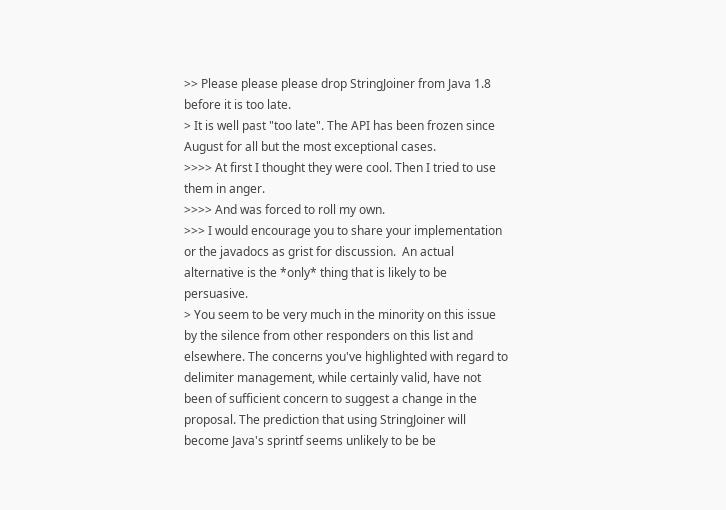>> Please please please drop StringJoiner from Java 1.8 before it is too late.
> It is well past "too late". The API has been frozen since August for all but the most exceptional cases.
>>>> At first I thought they were cool. Then I tried to use them in anger.
>>>> And was forced to roll my own.
>>> I would encourage you to share your implementation or the javadocs as grist for discussion.  An actual alternative is the *only* thing that is likely to be persuasive.
> You seem to be very much in the minority on this issue by the silence from other responders on this list and elsewhere. The concerns you've highlighted with regard to delimiter management, while certainly valid, have not been of sufficient concern to suggest a change in the proposal. The prediction that using StringJoiner will become Java's sprintf seems unlikely to be be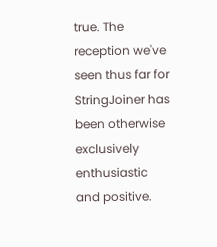true. The reception we've seen thus far for StringJoiner has been otherwise exclusively enthusiastic and positive.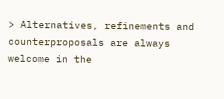> Alternatives, refinements and counterproposals are always welcome in the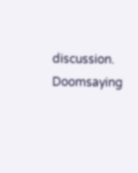discussion. Doomsaying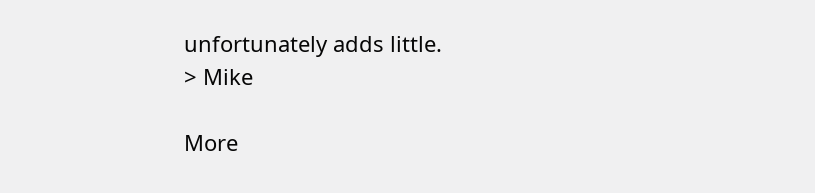unfortunately adds little.
> Mike

More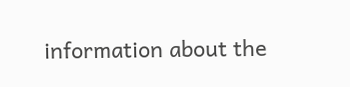information about the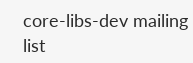core-libs-dev mailing list